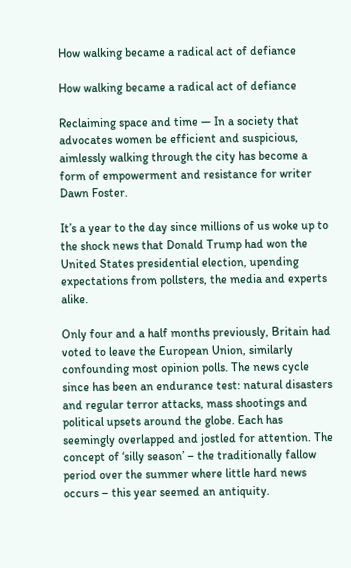How walking became a radical act of defiance

How walking became a radical act of defiance

Reclaiming space and time — In a society that advocates women be efficient and suspicious, aimlessly walking through the city has become a form of empowerment and resistance for writer Dawn Foster.

It’s a year to the day since millions of us woke up to the shock news that Donald Trump had won the United States presidential election, upending expectations from pollsters, the media and experts alike.

Only four and a half months previously, Britain had voted to leave the European Union, similarly confounding most opinion polls. The news cycle since has been an endurance test: natural disasters and regular terror attacks, mass shootings and political upsets around the globe. Each has seemingly overlapped and jostled for attention. The concept of ‘silly season’ – the traditionally fallow period over the summer where little hard news occurs – this year seemed an antiquity.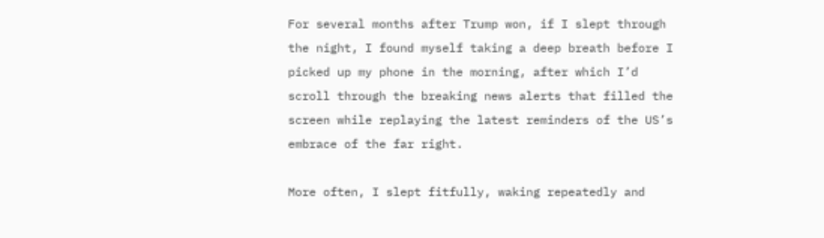For several months after Trump won, if I slept through the night, I found myself taking a deep breath before I picked up my phone in the morning, after which I’d scroll through the breaking news alerts that filled the screen while replaying the latest reminders of the US’s embrace of the far right.

More often, I slept fitfully, waking repeatedly and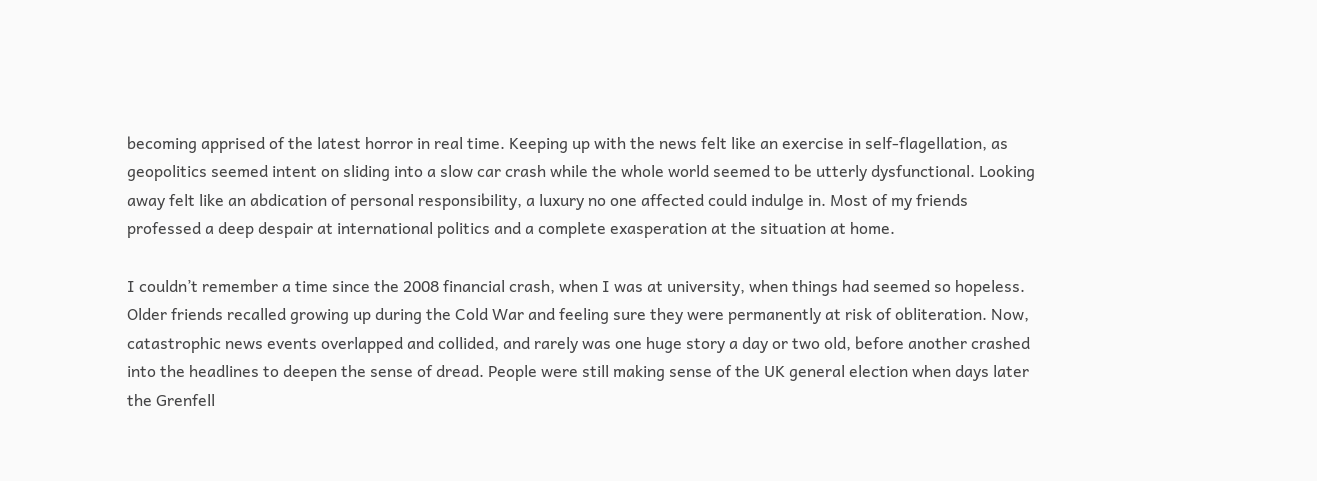becoming apprised of the latest horror in real time. Keeping up with the news felt like an exercise in self-flagellation, as geopolitics seemed intent on sliding into a slow car crash while the whole world seemed to be utterly dysfunctional. Looking away felt like an abdication of personal responsibility, a luxury no one affected could indulge in. Most of my friends professed a deep despair at international politics and a complete exasperation at the situation at home.

I couldn’t remember a time since the 2008 financial crash, when I was at university, when things had seemed so hopeless. Older friends recalled growing up during the Cold War and feeling sure they were permanently at risk of obliteration. Now, catastrophic news events overlapped and collided, and rarely was one huge story a day or two old, before another crashed into the headlines to deepen the sense of dread. People were still making sense of the UK general election when days later the Grenfell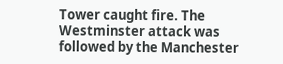Tower caught fire. The Westminster attack was followed by the Manchester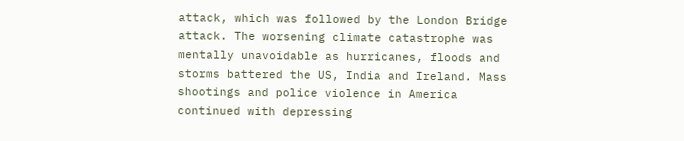attack, which was followed by the London Bridge attack. The worsening climate catastrophe was mentally unavoidable as hurricanes, floods and storms battered the US, India and Ireland. Mass shootings and police violence in America continued with depressing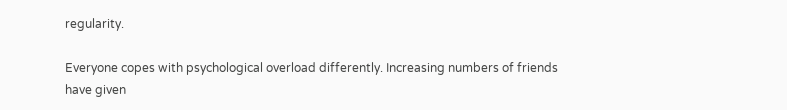regularity.

Everyone copes with psychological overload differently. Increasing numbers of friends have given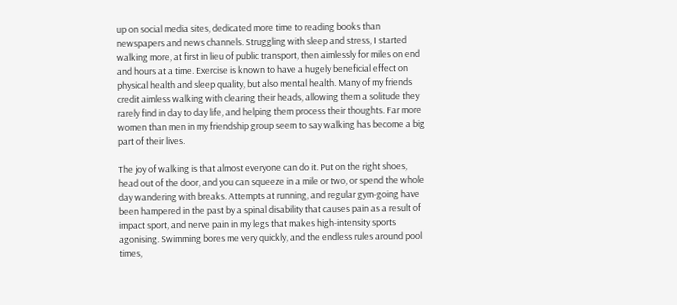up on social media sites, dedicated more time to reading books than newspapers and news channels. Struggling with sleep and stress, I started walking more, at first in lieu of public transport, then aimlessly for miles on end and hours at a time. Exercise is known to have a hugely beneficial effect on physical health and sleep quality, but also mental health. Many of my friends credit aimless walking with clearing their heads, allowing them a solitude they rarely find in day to day life, and helping them process their thoughts. Far more women than men in my friendship group seem to say walking has become a big part of their lives.

The joy of walking is that almost everyone can do it. Put on the right shoes, head out of the door, and you can squeeze in a mile or two, or spend the whole day wandering with breaks. Attempts at running, and regular gym-going have been hampered in the past by a spinal disability that causes pain as a result of impact sport, and nerve pain in my legs that makes high-intensity sports agonising. Swimming bores me very quickly, and the endless rules around pool times,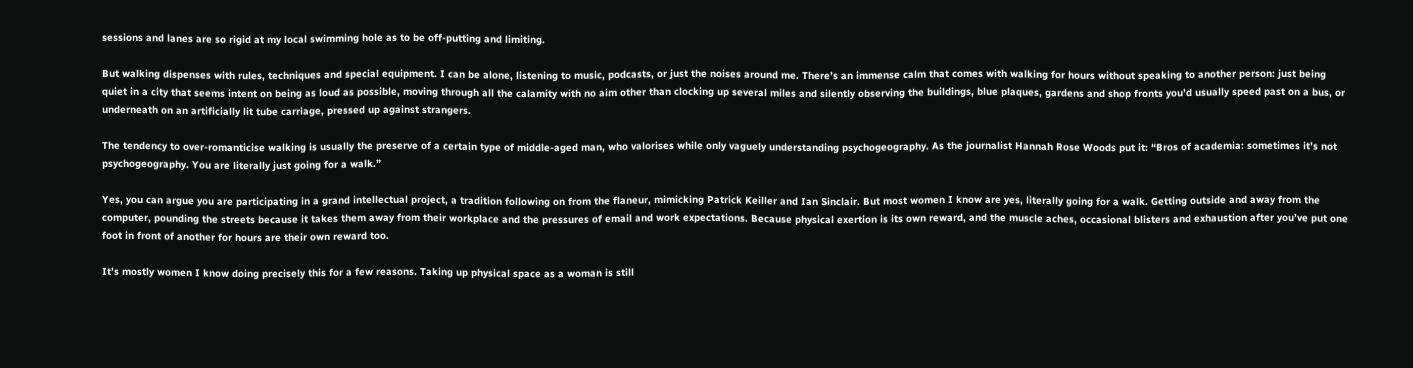sessions and lanes are so rigid at my local swimming hole as to be off-putting and limiting.

But walking dispenses with rules, techniques and special equipment. I can be alone, listening to music, podcasts, or just the noises around me. There’s an immense calm that comes with walking for hours without speaking to another person: just being quiet in a city that seems intent on being as loud as possible, moving through all the calamity with no aim other than clocking up several miles and silently observing the buildings, blue plaques, gardens and shop fronts you’d usually speed past on a bus, or underneath on an artificially lit tube carriage, pressed up against strangers.

The tendency to over-romanticise walking is usually the preserve of a certain type of middle-aged man, who valorises while only vaguely understanding psychogeography. As the journalist Hannah Rose Woods put it: “Bros of academia: sometimes it’s not psychogeography. You are literally just going for a walk.”

Yes, you can argue you are participating in a grand intellectual project, a tradition following on from the flaneur, mimicking Patrick Keiller and Ian Sinclair. But most women I know are yes, literally going for a walk. Getting outside and away from the computer, pounding the streets because it takes them away from their workplace and the pressures of email and work expectations. Because physical exertion is its own reward, and the muscle aches, occasional blisters and exhaustion after you’ve put one foot in front of another for hours are their own reward too.

It’s mostly women I know doing precisely this for a few reasons. Taking up physical space as a woman is still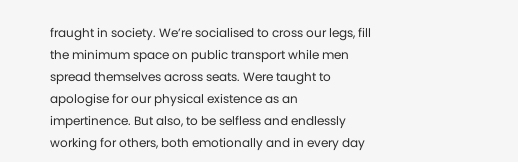fraught in society. We’re socialised to cross our legs, fill the minimum space on public transport while men spread themselves across seats. Were taught to apologise for our physical existence as an impertinence. But also, to be selfless and endlessly working for others, both emotionally and in every day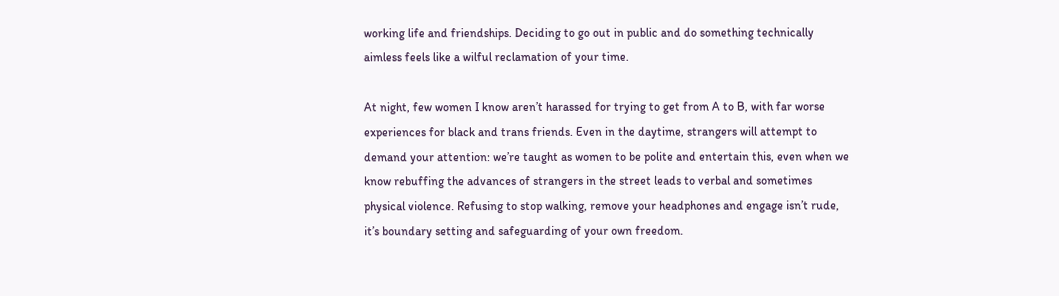working life and friendships. Deciding to go out in public and do something technically aimless feels like a wilful reclamation of your time.

At night, few women I know aren’t harassed for trying to get from A to B, with far worse experiences for black and trans friends. Even in the daytime, strangers will attempt to demand your attention: we’re taught as women to be polite and entertain this, even when we know rebuffing the advances of strangers in the street leads to verbal and sometimes physical violence. Refusing to stop walking, remove your headphones and engage isn’t rude, it’s boundary setting and safeguarding of your own freedom.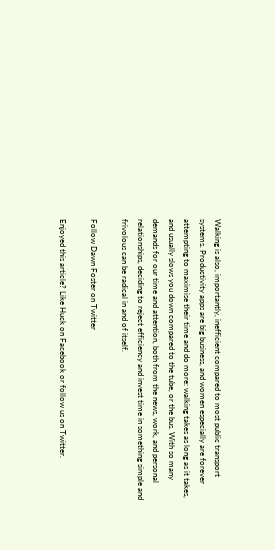Walking is also, importantly, inefficient compared to most public transport systems. Productivity apps are big business, and women especially are forever attempting to maximise their time and do more: walking takes as long as it takes, and usually slows you down compared to the tube, or the bus. With so many demands for our time and attention, both from the news, work, and personal relationships, deciding to reject efficiency and invest time in something simple and frivolous can be radical in and of itself.

Follow Dawn Foster on Twitter

Enjoyed this article? Like Huck on Facebook or follow us on Twitter.